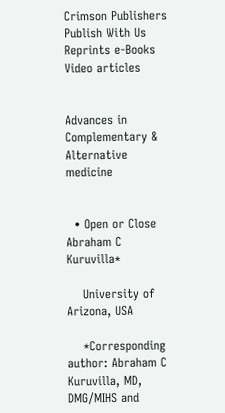Crimson Publishers Publish With Us Reprints e-Books Video articles


Advances in Complementary & Alternative medicine


  • Open or Close Abraham C Kuruvilla*

    University of Arizona, USA

    *Corresponding author: Abraham C Kuruvilla, MD, DMG/MIHS and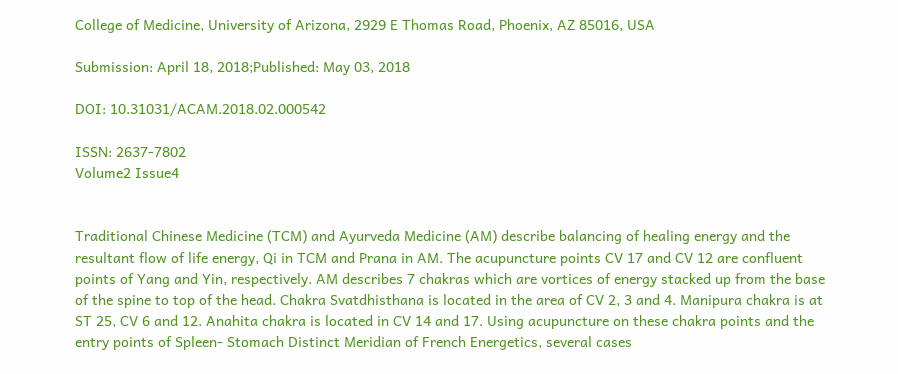College of Medicine, University of Arizona, 2929 E Thomas Road, Phoenix, AZ 85016, USA

Submission: April 18, 2018;Published: May 03, 2018

DOI: 10.31031/ACAM.2018.02.000542

ISSN: 2637-7802
Volume2 Issue4


Traditional Chinese Medicine (TCM) and Ayurveda Medicine (AM) describe balancing of healing energy and the resultant flow of life energy, Qi in TCM and Prana in AM. The acupuncture points CV 17 and CV 12 are confluent points of Yang and Yin, respectively. AM describes 7 chakras which are vortices of energy stacked up from the base of the spine to top of the head. Chakra Svatdhisthana is located in the area of CV 2, 3 and 4. Manipura chakra is at ST 25, CV 6 and 12. Anahita chakra is located in CV 14 and 17. Using acupuncture on these chakra points and the entry points of Spleen- Stomach Distinct Meridian of French Energetics, several cases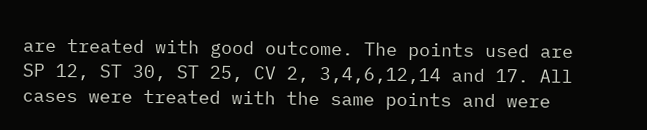are treated with good outcome. The points used are SP 12, ST 30, ST 25, CV 2, 3,4,6,12,14 and 17. All cases were treated with the same points and were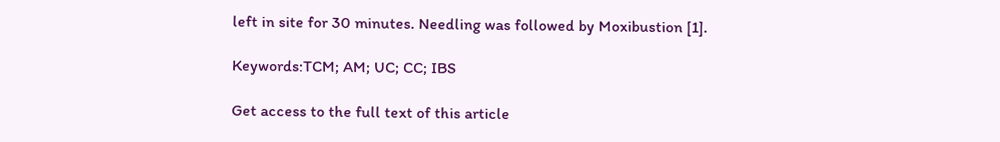left in site for 30 minutes. Needling was followed by Moxibustion [1].

Keywords:TCM; AM; UC; CC; IBS

Get access to the full text of this article